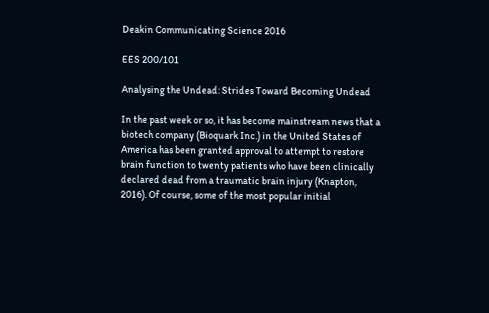Deakin Communicating Science 2016

EES 200/101

Analysing the Undead: Strides Toward Becoming Undead

In the past week or so, it has become mainstream news that a biotech company (Bioquark Inc.) in the United States of America has been granted approval to attempt to restore brain function to twenty patients who have been clinically declared dead from a traumatic brain injury (Knapton, 2016). Of course, some of the most popular initial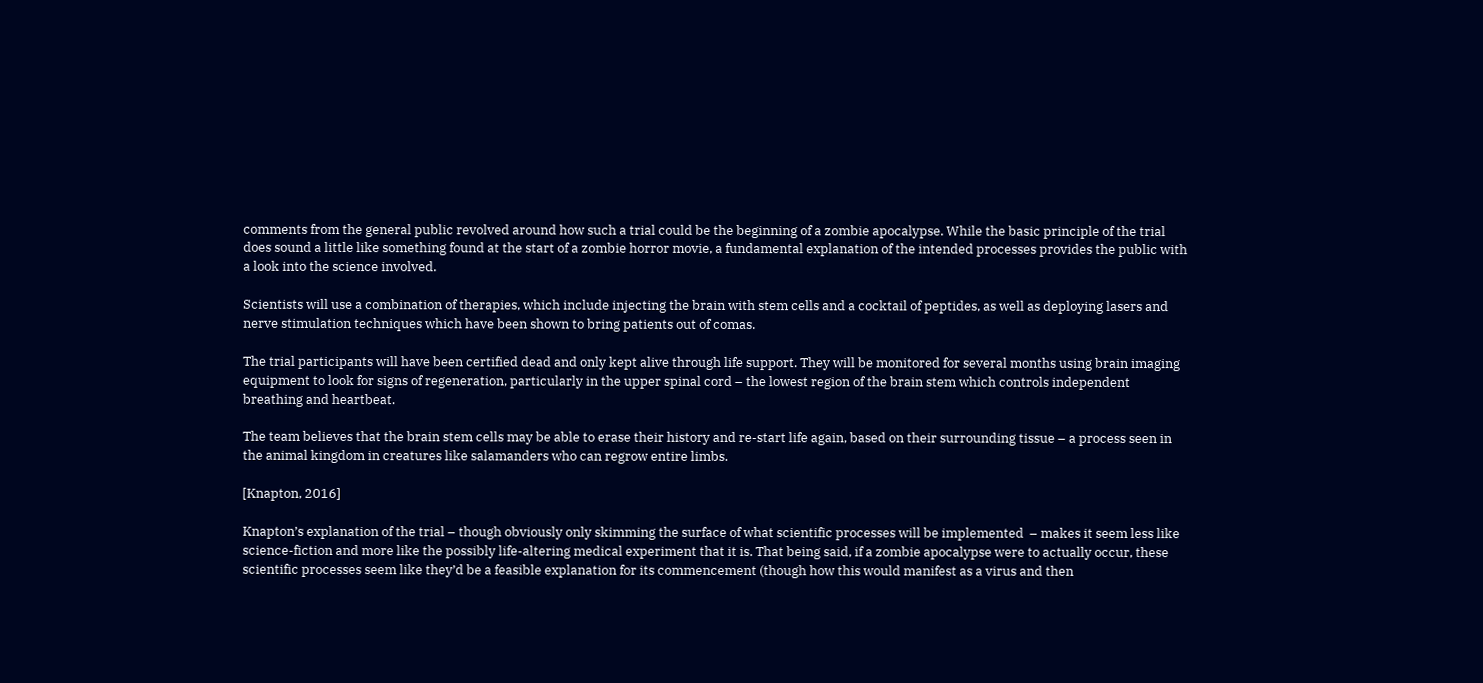comments from the general public revolved around how such a trial could be the beginning of a zombie apocalypse. While the basic principle of the trial does sound a little like something found at the start of a zombie horror movie, a fundamental explanation of the intended processes provides the public with a look into the science involved.

Scientists will use a combination of therapies, which include injecting the brain with stem cells and a cocktail of peptides, as well as deploying lasers and nerve stimulation techniques which have been shown to bring patients out of comas.

The trial participants will have been certified dead and only kept alive through life support. They will be monitored for several months using brain imaging equipment to look for signs of regeneration, particularly in the upper spinal cord – the lowest region of the brain stem which controls independent breathing and heartbeat.

The team believes that the brain stem cells may be able to erase their history and re-start life again, based on their surrounding tissue – a process seen in the animal kingdom in creatures like salamanders who can regrow entire limbs.

[Knapton, 2016]

Knapton’s explanation of the trial – though obviously only skimming the surface of what scientific processes will be implemented  – makes it seem less like science-fiction and more like the possibly life-altering medical experiment that it is. That being said, if a zombie apocalypse were to actually occur, these scientific processes seem like they’d be a feasible explanation for its commencement (though how this would manifest as a virus and then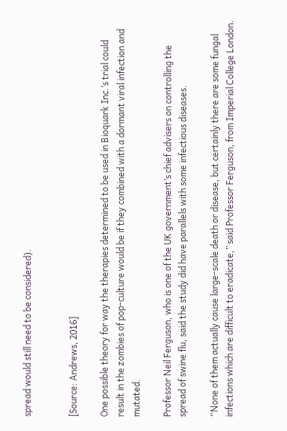spread would still need to be considered).


[Source: Andrews, 2016]

One possible theory for way the therapies determined to be used in Bioquark Inc.’s trial could result in the zombies of pop-culture would be if they combined with a dormant viral infection and mutated.

Professor Neil Ferguson, who is one of the UK government’s chief advisers on controlling the spread of swine flu, said the study did have parallels with some infectious diseases.

“None of them actually cause large-scale death or disease, but certainly there are some fungal infections which are difficult to eradicate,” said Professor Ferguson, from Imperial College London.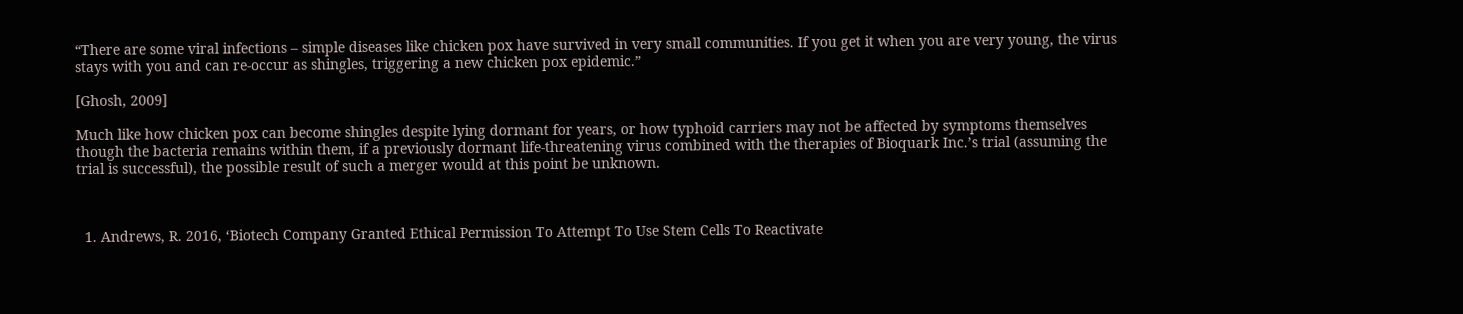“There are some viral infections – simple diseases like chicken pox have survived in very small communities. If you get it when you are very young, the virus stays with you and can re-occur as shingles, triggering a new chicken pox epidemic.”

[Ghosh, 2009]

Much like how chicken pox can become shingles despite lying dormant for years, or how typhoid carriers may not be affected by symptoms themselves though the bacteria remains within them, if a previously dormant life-threatening virus combined with the therapies of Bioquark Inc.’s trial (assuming the trial is successful), the possible result of such a merger would at this point be unknown.



  1. Andrews, R. 2016, ‘Biotech Company Granted Ethical Permission To Attempt To Use Stem Cells To Reactivate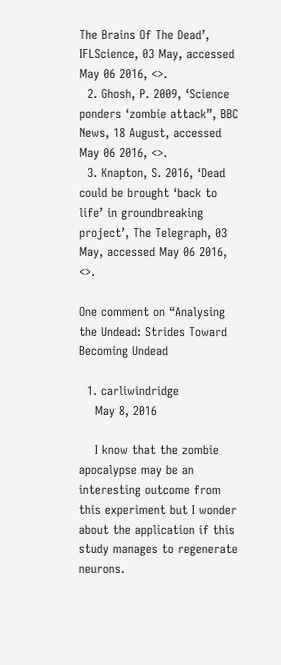The Brains Of The Dead’, IFLScience, 03 May, accessed May 06 2016, <>.
  2. Ghosh, P. 2009, ‘Science ponders ‘zombie attack”, BBC News, 18 August, accessed May 06 2016, <>.
  3. Knapton, S. 2016, ‘Dead could be brought ‘back to life’ in groundbreaking project’, The Telegraph, 03 May, accessed May 06 2016, <>.

One comment on “Analysing the Undead: Strides Toward Becoming Undead

  1. carliwindridge
    May 8, 2016

    I know that the zombie apocalypse may be an interesting outcome from this experiment but I wonder about the application if this study manages to regenerate neurons.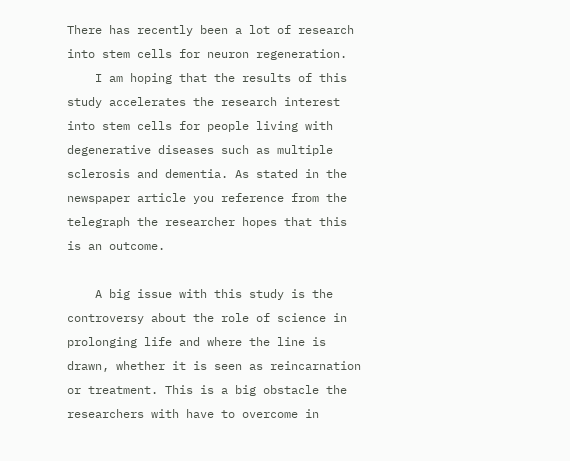There has recently been a lot of research into stem cells for neuron regeneration.
    I am hoping that the results of this study accelerates the research interest into stem cells for people living with degenerative diseases such as multiple sclerosis and dementia. As stated in the newspaper article you reference from the telegraph the researcher hopes that this is an outcome.

    A big issue with this study is the controversy about the role of science in prolonging life and where the line is drawn, whether it is seen as reincarnation or treatment. This is a big obstacle the researchers with have to overcome in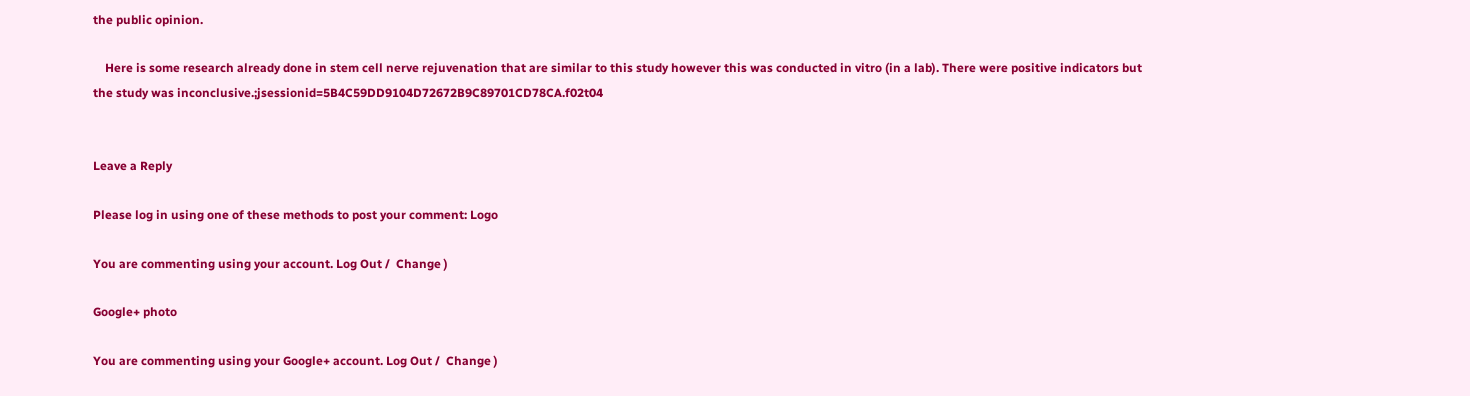the public opinion.

    Here is some research already done in stem cell nerve rejuvenation that are similar to this study however this was conducted in vitro (in a lab). There were positive indicators but the study was inconclusive.;jsessionid=5B4C59DD9104D72672B9C89701CD78CA.f02t04


Leave a Reply

Please log in using one of these methods to post your comment: Logo

You are commenting using your account. Log Out /  Change )

Google+ photo

You are commenting using your Google+ account. Log Out /  Change )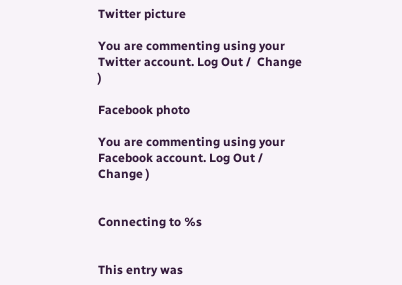Twitter picture

You are commenting using your Twitter account. Log Out /  Change )

Facebook photo

You are commenting using your Facebook account. Log Out /  Change )


Connecting to %s


This entry was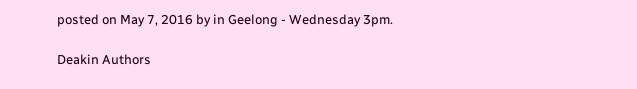posted on May 7, 2016 by in Geelong - Wednesday 3pm.

Deakin Authors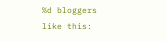%d bloggers like this: